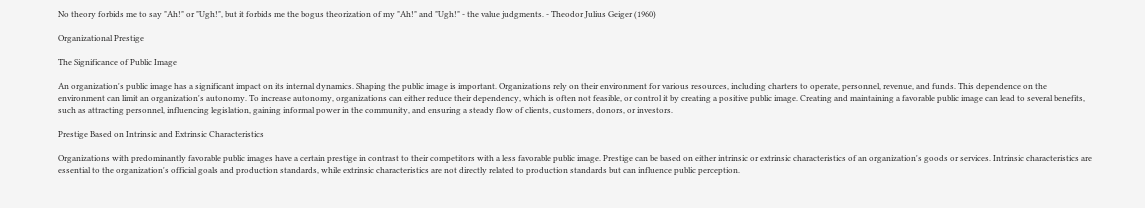No theory forbids me to say "Ah!" or "Ugh!", but it forbids me the bogus theorization of my "Ah!" and "Ugh!" - the value judgments. - Theodor Julius Geiger (1960)

Organizational Prestige

The Significance of Public Image

An organization's public image has a significant impact on its internal dynamics. Shaping the public image is important. Organizations rely on their environment for various resources, including charters to operate, personnel, revenue, and funds. This dependence on the environment can limit an organization's autonomy. To increase autonomy, organizations can either reduce their dependency, which is often not feasible, or control it by creating a positive public image. Creating and maintaining a favorable public image can lead to several benefits, such as attracting personnel, influencing legislation, gaining informal power in the community, and ensuring a steady flow of clients, customers, donors, or investors.

Prestige Based on Intrinsic and Extrinsic Characteristics

Organizations with predominantly favorable public images have a certain prestige in contrast to their competitors with a less favorable public image. Prestige can be based on either intrinsic or extrinsic characteristics of an organization's goods or services. Intrinsic characteristics are essential to the organization's official goals and production standards, while extrinsic characteristics are not directly related to production standards but can influence public perception.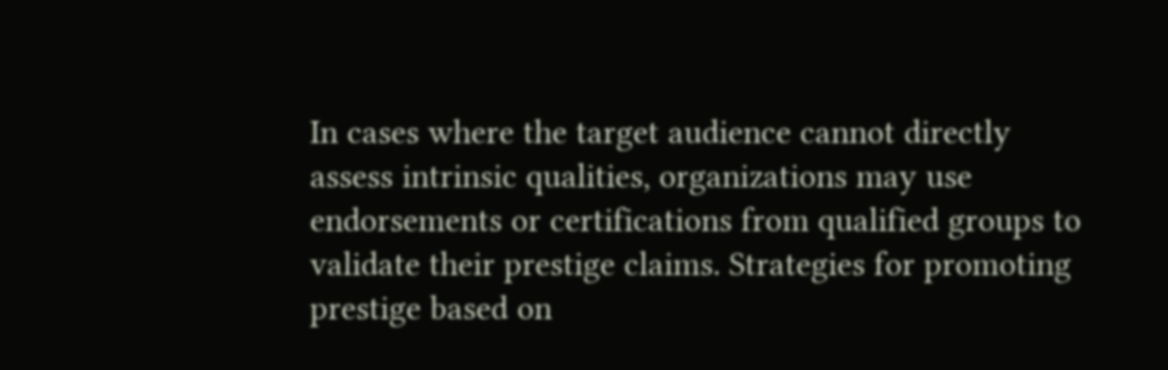In cases where the target audience cannot directly assess intrinsic qualities, organizations may use endorsements or certifications from qualified groups to validate their prestige claims. Strategies for promoting prestige based on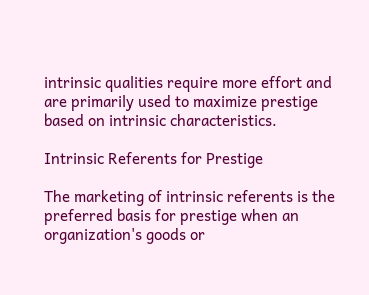intrinsic qualities require more effort and are primarily used to maximize prestige based on intrinsic characteristics.

Intrinsic Referents for Prestige

The marketing of intrinsic referents is the preferred basis for prestige when an organization's goods or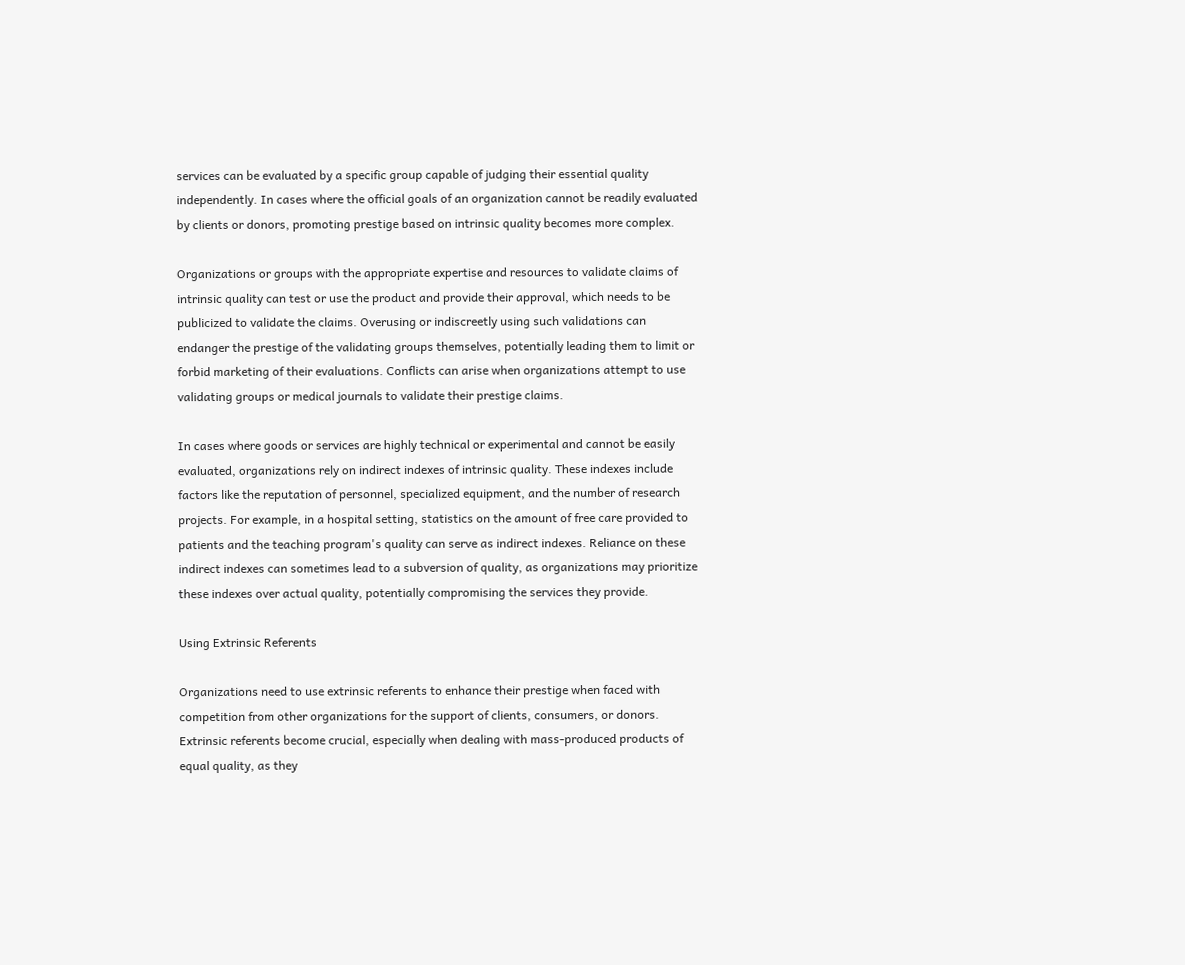services can be evaluated by a specific group capable of judging their essential quality independently. In cases where the official goals of an organization cannot be readily evaluated by clients or donors, promoting prestige based on intrinsic quality becomes more complex.

Organizations or groups with the appropriate expertise and resources to validate claims of intrinsic quality can test or use the product and provide their approval, which needs to be publicized to validate the claims. Overusing or indiscreetly using such validations can endanger the prestige of the validating groups themselves, potentially leading them to limit or forbid marketing of their evaluations. Conflicts can arise when organizations attempt to use validating groups or medical journals to validate their prestige claims.

In cases where goods or services are highly technical or experimental and cannot be easily evaluated, organizations rely on indirect indexes of intrinsic quality. These indexes include factors like the reputation of personnel, specialized equipment, and the number of research projects. For example, in a hospital setting, statistics on the amount of free care provided to patients and the teaching program's quality can serve as indirect indexes. Reliance on these indirect indexes can sometimes lead to a subversion of quality, as organizations may prioritize these indexes over actual quality, potentially compromising the services they provide.

Using Extrinsic Referents

Organizations need to use extrinsic referents to enhance their prestige when faced with competition from other organizations for the support of clients, consumers, or donors. Extrinsic referents become crucial, especially when dealing with mass-produced products of equal quality, as they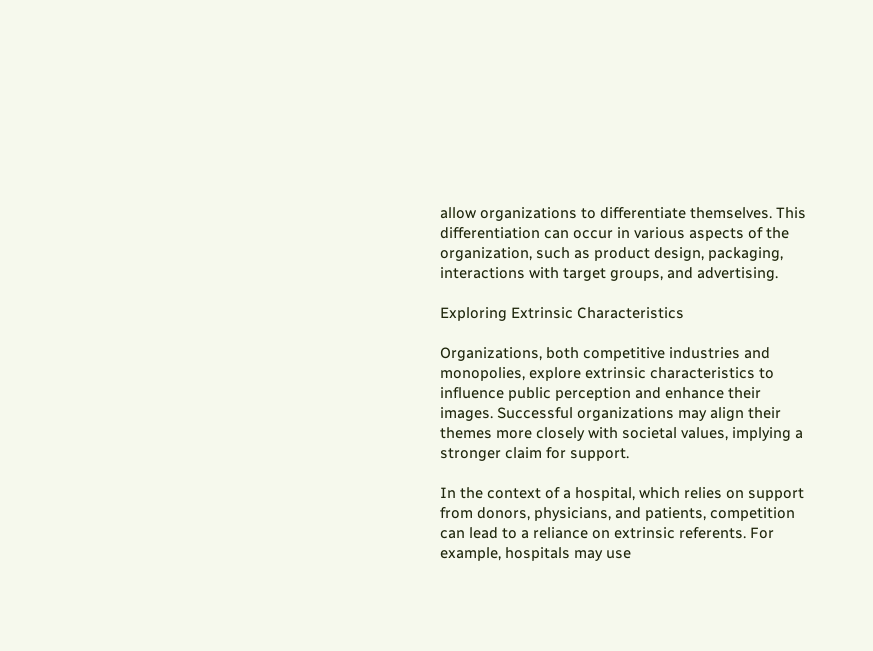allow organizations to differentiate themselves. This differentiation can occur in various aspects of the organization, such as product design, packaging, interactions with target groups, and advertising.

Exploring Extrinsic Characteristics

Organizations, both competitive industries and monopolies, explore extrinsic characteristics to influence public perception and enhance their images. Successful organizations may align their themes more closely with societal values, implying a stronger claim for support.

In the context of a hospital, which relies on support from donors, physicians, and patients, competition can lead to a reliance on extrinsic referents. For example, hospitals may use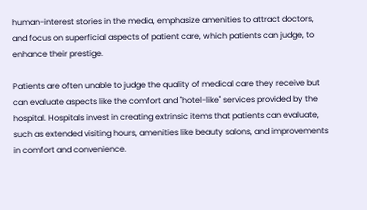human-interest stories in the media, emphasize amenities to attract doctors, and focus on superficial aspects of patient care, which patients can judge, to enhance their prestige.

Patients are often unable to judge the quality of medical care they receive but can evaluate aspects like the comfort and "hotel-like" services provided by the hospital. Hospitals invest in creating extrinsic items that patients can evaluate, such as extended visiting hours, amenities like beauty salons, and improvements in comfort and convenience.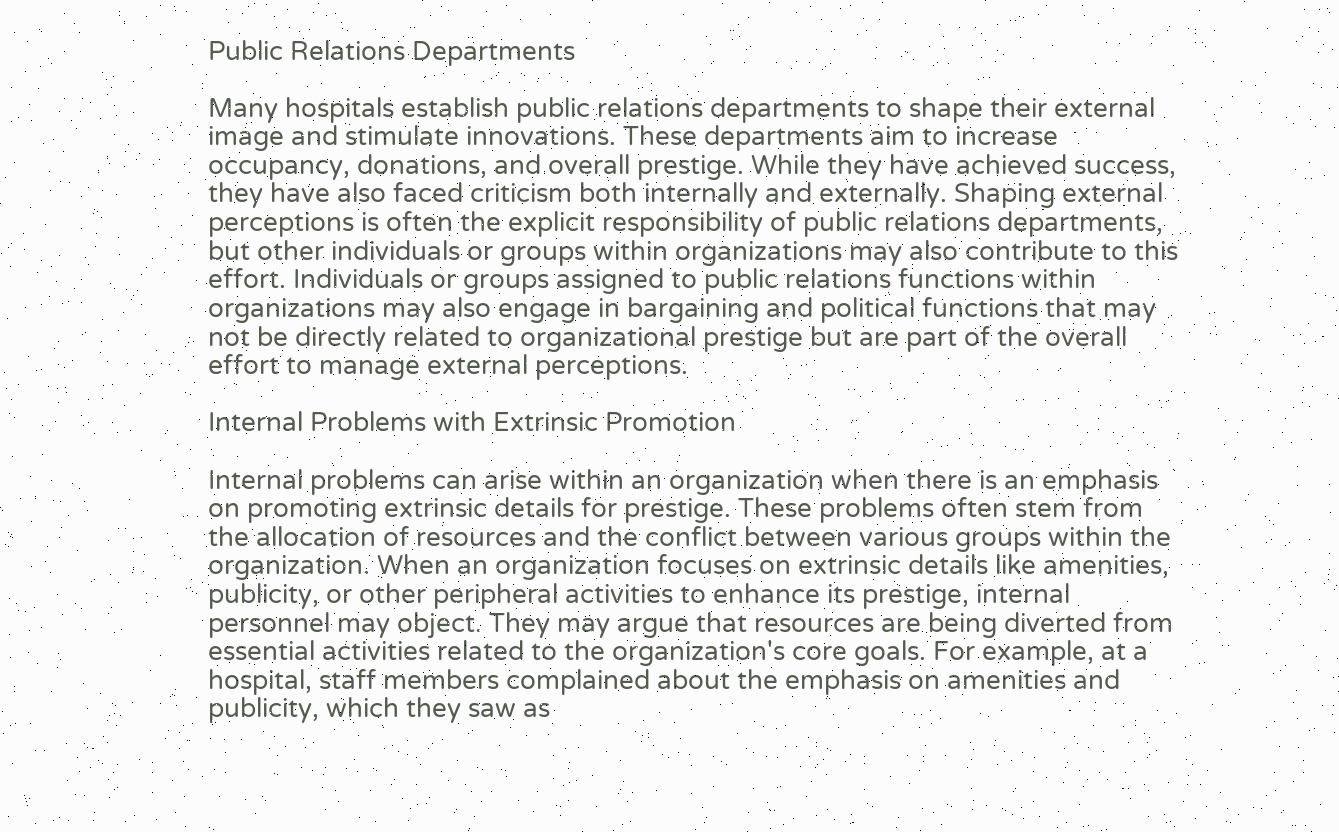Public Relations Departments

Many hospitals establish public relations departments to shape their external image and stimulate innovations. These departments aim to increase occupancy, donations, and overall prestige. While they have achieved success, they have also faced criticism both internally and externally. Shaping external perceptions is often the explicit responsibility of public relations departments, but other individuals or groups within organizations may also contribute to this effort. Individuals or groups assigned to public relations functions within organizations may also engage in bargaining and political functions that may not be directly related to organizational prestige but are part of the overall effort to manage external perceptions.

Internal Problems with Extrinsic Promotion

Internal problems can arise within an organization when there is an emphasis on promoting extrinsic details for prestige. These problems often stem from the allocation of resources and the conflict between various groups within the organization. When an organization focuses on extrinsic details like amenities, publicity, or other peripheral activities to enhance its prestige, internal personnel may object. They may argue that resources are being diverted from essential activities related to the organization's core goals. For example, at a hospital, staff members complained about the emphasis on amenities and publicity, which they saw as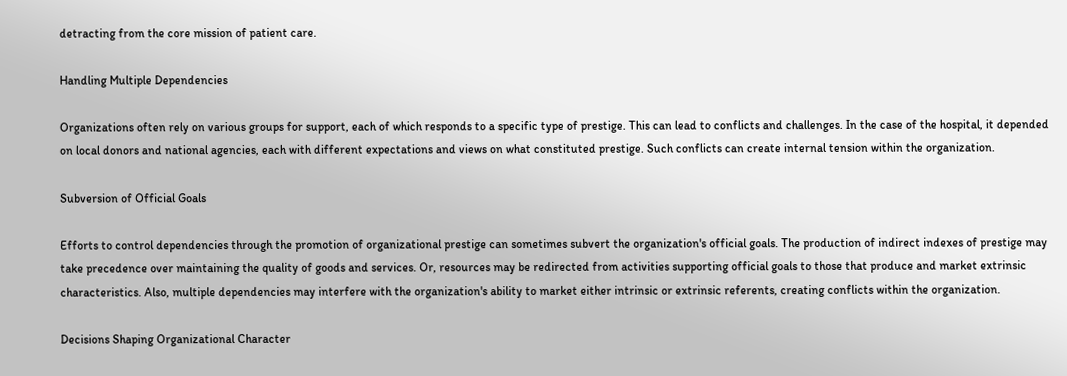detracting from the core mission of patient care.

Handling Multiple Dependencies

Organizations often rely on various groups for support, each of which responds to a specific type of prestige. This can lead to conflicts and challenges. In the case of the hospital, it depended on local donors and national agencies, each with different expectations and views on what constituted prestige. Such conflicts can create internal tension within the organization.

Subversion of Official Goals

Efforts to control dependencies through the promotion of organizational prestige can sometimes subvert the organization's official goals. The production of indirect indexes of prestige may take precedence over maintaining the quality of goods and services. Or, resources may be redirected from activities supporting official goals to those that produce and market extrinsic characteristics. Also, multiple dependencies may interfere with the organization's ability to market either intrinsic or extrinsic referents, creating conflicts within the organization.

Decisions Shaping Organizational Character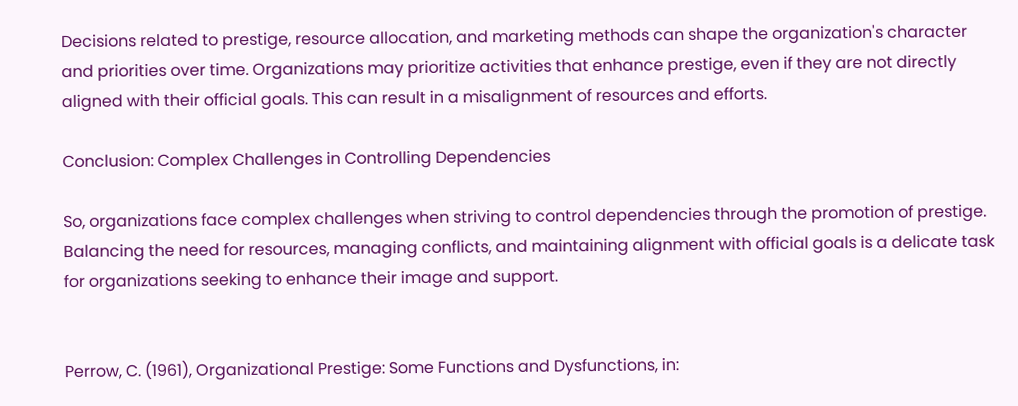Decisions related to prestige, resource allocation, and marketing methods can shape the organization's character and priorities over time. Organizations may prioritize activities that enhance prestige, even if they are not directly aligned with their official goals. This can result in a misalignment of resources and efforts.

Conclusion: Complex Challenges in Controlling Dependencies

So, organizations face complex challenges when striving to control dependencies through the promotion of prestige. Balancing the need for resources, managing conflicts, and maintaining alignment with official goals is a delicate task for organizations seeking to enhance their image and support.


Perrow, C. (1961), Organizational Prestige: Some Functions and Dysfunctions, in: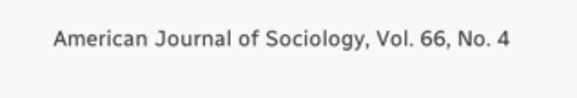American Journal of Sociology, Vol. 66, No. 4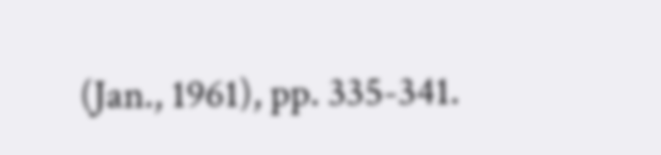(Jan., 1961), pp. 335-341.